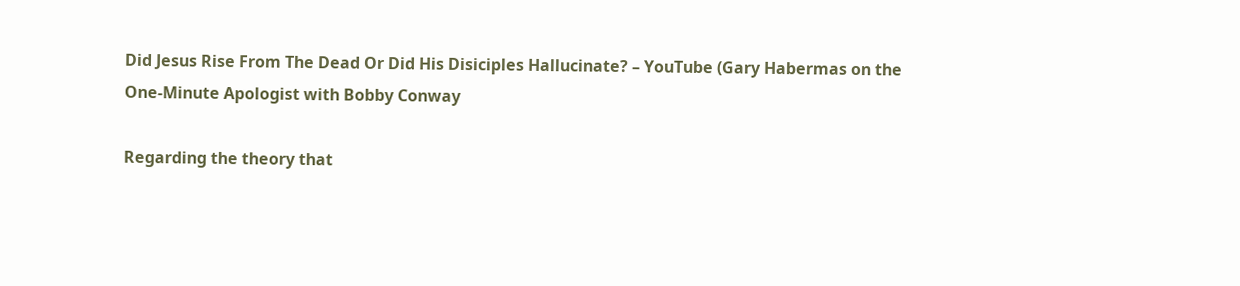Did Jesus Rise From The Dead Or Did His Disiciples Hallucinate? – YouTube (Gary Habermas on the One-Minute Apologist with Bobby Conway

Regarding the theory that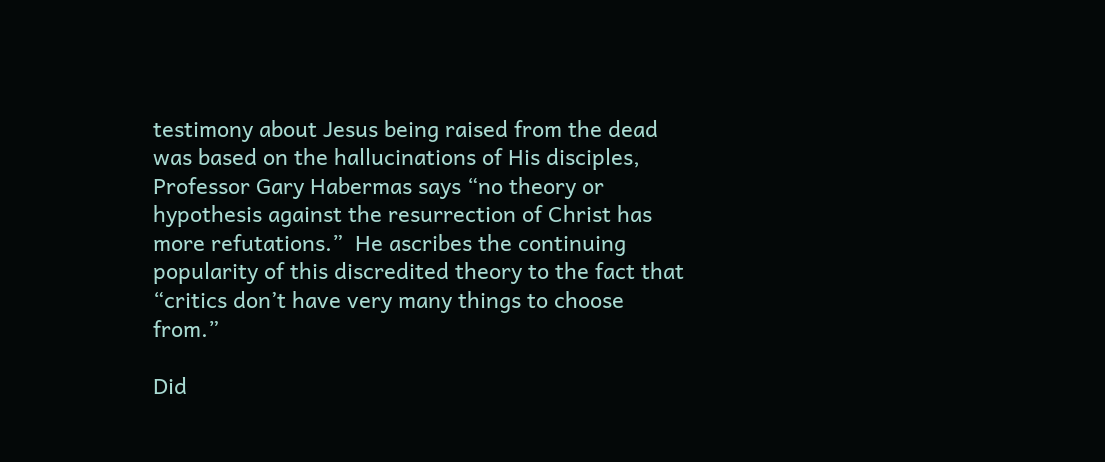testimony about Jesus being raised from the dead was based on the hallucinations of His disciples, Professor Gary Habermas says “no theory or hypothesis against the resurrection of Christ has more refutations.”  He ascribes the continuing popularity of this discredited theory to the fact that “critics don’t have very many things to choose from.”

Did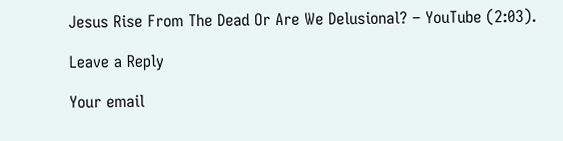Jesus Rise From The Dead Or Are We Delusional? – YouTube (2:03).

Leave a Reply

Your email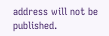address will not be published.